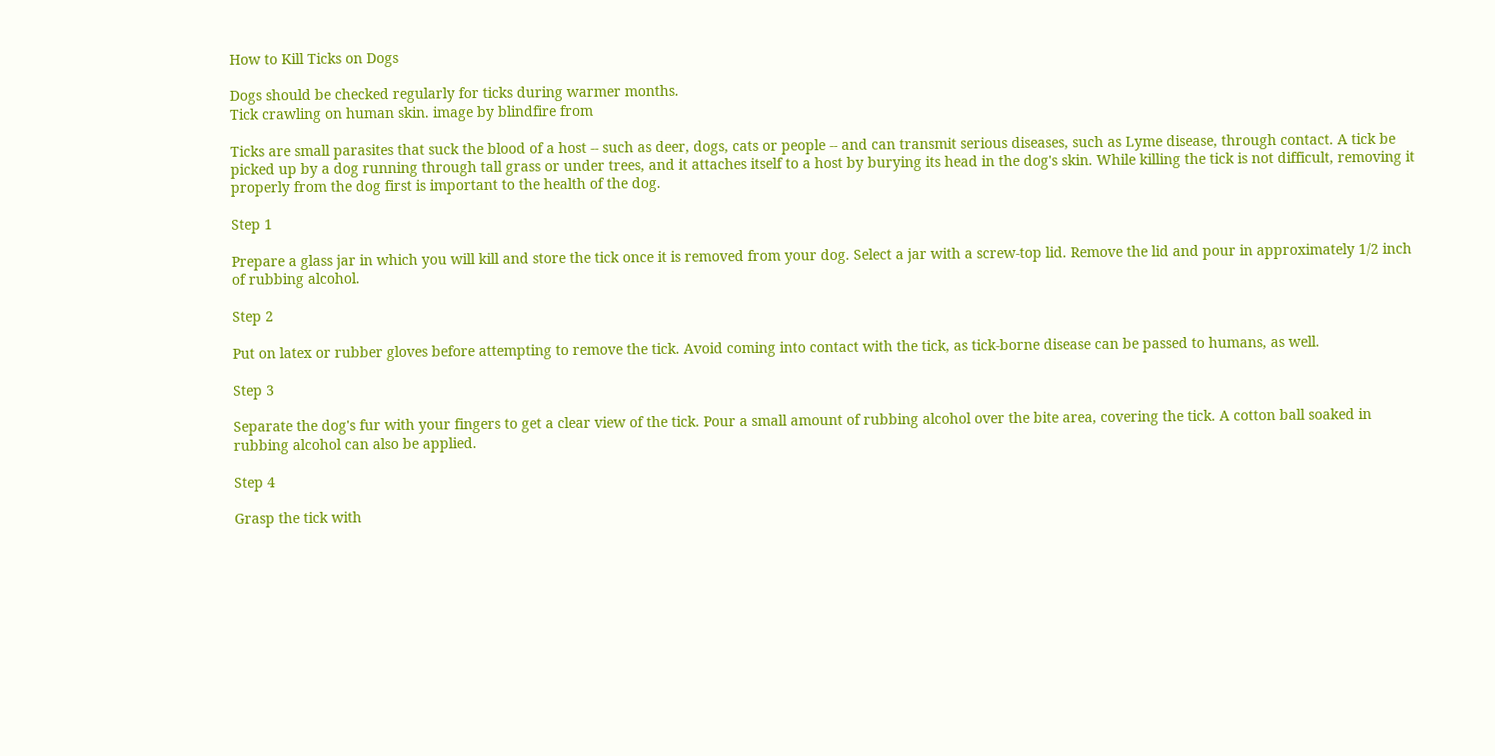How to Kill Ticks on Dogs

Dogs should be checked regularly for ticks during warmer months.
Tick crawling on human skin. image by blindfire from

Ticks are small parasites that suck the blood of a host -- such as deer, dogs, cats or people -- and can transmit serious diseases, such as Lyme disease, through contact. A tick be picked up by a dog running through tall grass or under trees, and it attaches itself to a host by burying its head in the dog's skin. While killing the tick is not difficult, removing it properly from the dog first is important to the health of the dog.

Step 1

Prepare a glass jar in which you will kill and store the tick once it is removed from your dog. Select a jar with a screw-top lid. Remove the lid and pour in approximately 1/2 inch of rubbing alcohol.

Step 2

Put on latex or rubber gloves before attempting to remove the tick. Avoid coming into contact with the tick, as tick-borne disease can be passed to humans, as well.

Step 3

Separate the dog's fur with your fingers to get a clear view of the tick. Pour a small amount of rubbing alcohol over the bite area, covering the tick. A cotton ball soaked in rubbing alcohol can also be applied.

Step 4

Grasp the tick with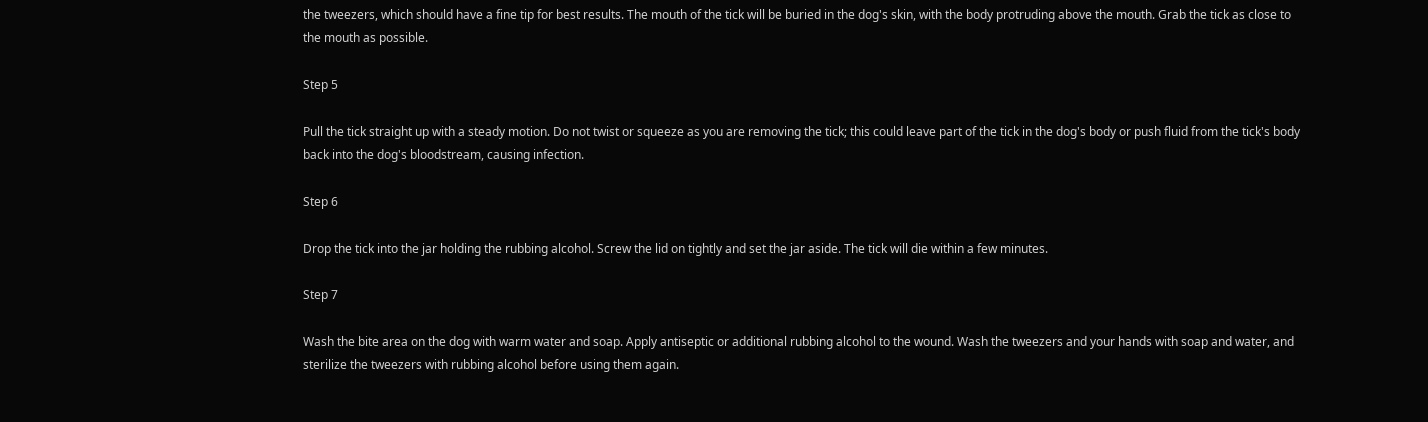the tweezers, which should have a fine tip for best results. The mouth of the tick will be buried in the dog's skin, with the body protruding above the mouth. Grab the tick as close to the mouth as possible.

Step 5

Pull the tick straight up with a steady motion. Do not twist or squeeze as you are removing the tick; this could leave part of the tick in the dog's body or push fluid from the tick's body back into the dog's bloodstream, causing infection.

Step 6

Drop the tick into the jar holding the rubbing alcohol. Screw the lid on tightly and set the jar aside. The tick will die within a few minutes.

Step 7

Wash the bite area on the dog with warm water and soap. Apply antiseptic or additional rubbing alcohol to the wound. Wash the tweezers and your hands with soap and water, and sterilize the tweezers with rubbing alcohol before using them again.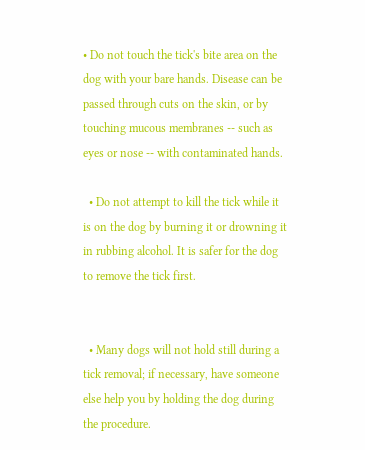• Do not touch the tick's bite area on the dog with your bare hands. Disease can be passed through cuts on the skin, or by touching mucous membranes -- such as eyes or nose -- with contaminated hands.

  • Do not attempt to kill the tick while it is on the dog by burning it or drowning it in rubbing alcohol. It is safer for the dog to remove the tick first.


  • Many dogs will not hold still during a tick removal; if necessary, have someone else help you by holding the dog during the procedure.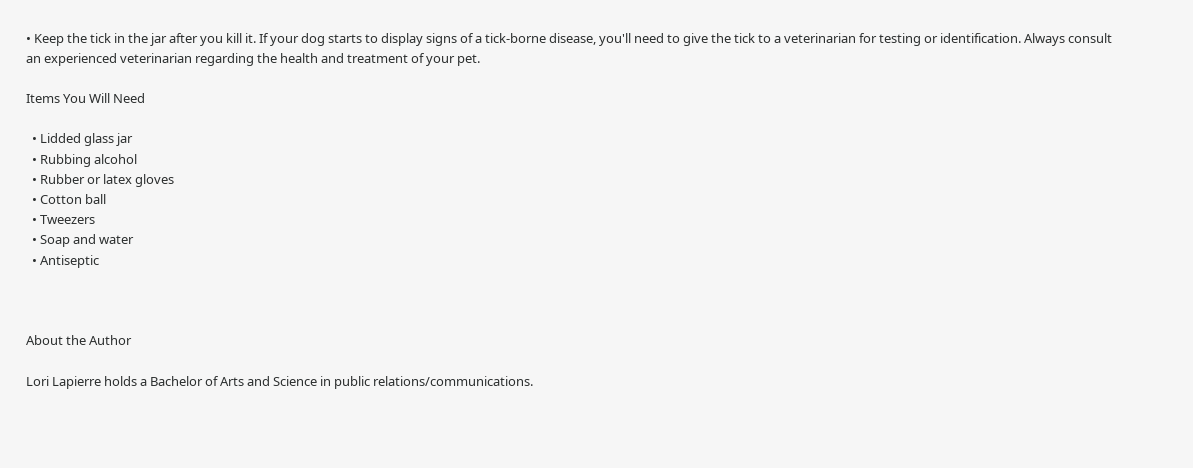• Keep the tick in the jar after you kill it. If your dog starts to display signs of a tick-borne disease, you'll need to give the tick to a veterinarian for testing or identification. Always consult an experienced veterinarian regarding the health and treatment of your pet.

Items You Will Need

  • Lidded glass jar
  • Rubbing alcohol
  • Rubber or latex gloves
  • Cotton ball
  • Tweezers
  • Soap and water
  • Antiseptic



About the Author

Lori Lapierre holds a Bachelor of Arts and Science in public relations/communications.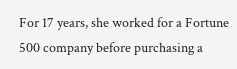For 17 years, she worked for a Fortune 500 company before purchasing a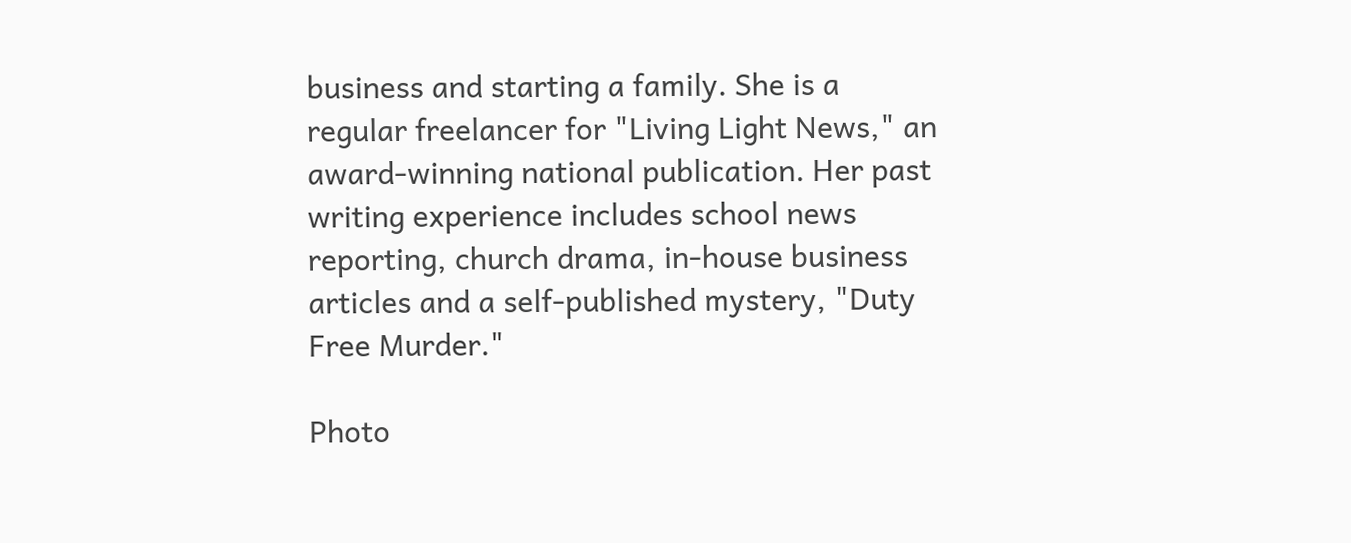business and starting a family. She is a regular freelancer for "Living Light News," an award-winning national publication. Her past writing experience includes school news reporting, church drama, in-house business articles and a self-published mystery, "Duty Free Murder."

Photo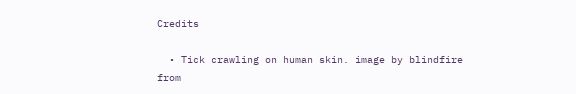Credits

  • Tick crawling on human skin. image by blindfire from